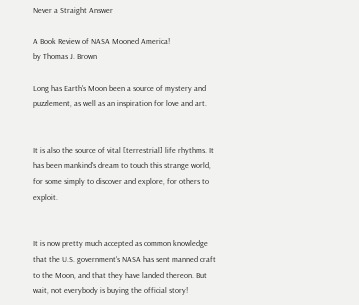Never a Straight Answer

A Book Review of NASA Mooned America!
by Thomas J. Brown

Long has Earth's Moon been a source of mystery and puzzlement, as well as an inspiration for love and art.


It is also the source of vital [terrestrial] life rhythms. It has been mankind's dream to touch this strange world, for some simply to discover and explore, for others to exploit.


It is now pretty much accepted as common knowledge that the U.S. government's NASA has sent manned craft to the Moon, and that they have landed thereon. But wait, not everybody is buying the official story!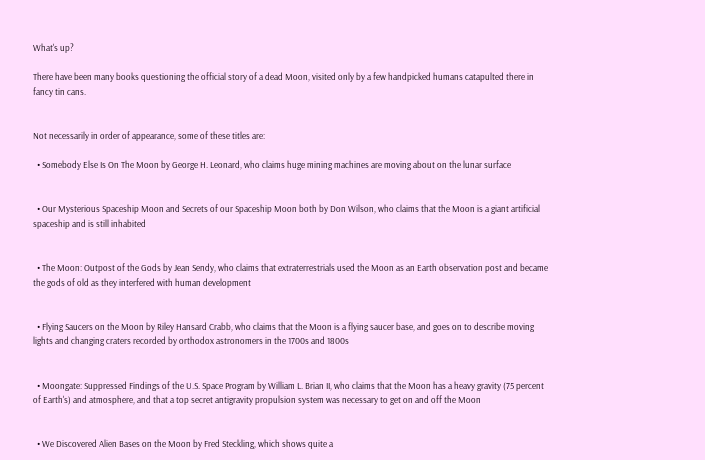What's up?

There have been many books questioning the official story of a dead Moon, visited only by a few handpicked humans catapulted there in fancy tin cans.


Not necessarily in order of appearance, some of these titles are:

  • Somebody Else Is On The Moon by George H. Leonard, who claims huge mining machines are moving about on the lunar surface


  • Our Mysterious Spaceship Moon and Secrets of our Spaceship Moon both by Don Wilson, who claims that the Moon is a giant artificial spaceship and is still inhabited


  • The Moon: Outpost of the Gods by Jean Sendy, who claims that extraterrestrials used the Moon as an Earth observation post and became the gods of old as they interfered with human development


  • Flying Saucers on the Moon by Riley Hansard Crabb, who claims that the Moon is a flying saucer base, and goes on to describe moving lights and changing craters recorded by orthodox astronomers in the 1700s and 1800s


  • Moongate: Suppressed Findings of the U.S. Space Program by William L. Brian II, who claims that the Moon has a heavy gravity (75 percent of Earth's) and atmosphere, and that a top secret antigravity propulsion system was necessary to get on and off the Moon


  • We Discovered Alien Bases on the Moon by Fred Steckling, which shows quite a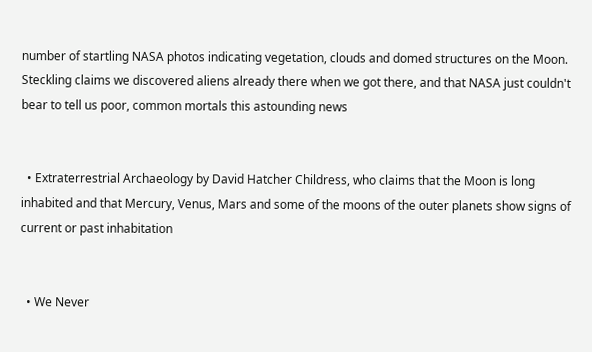number of startling NASA photos indicating vegetation, clouds and domed structures on the Moon. Steckling claims we discovered aliens already there when we got there, and that NASA just couldn't bear to tell us poor, common mortals this astounding news


  • Extraterrestrial Archaeology by David Hatcher Childress, who claims that the Moon is long inhabited and that Mercury, Venus, Mars and some of the moons of the outer planets show signs of current or past inhabitation


  • We Never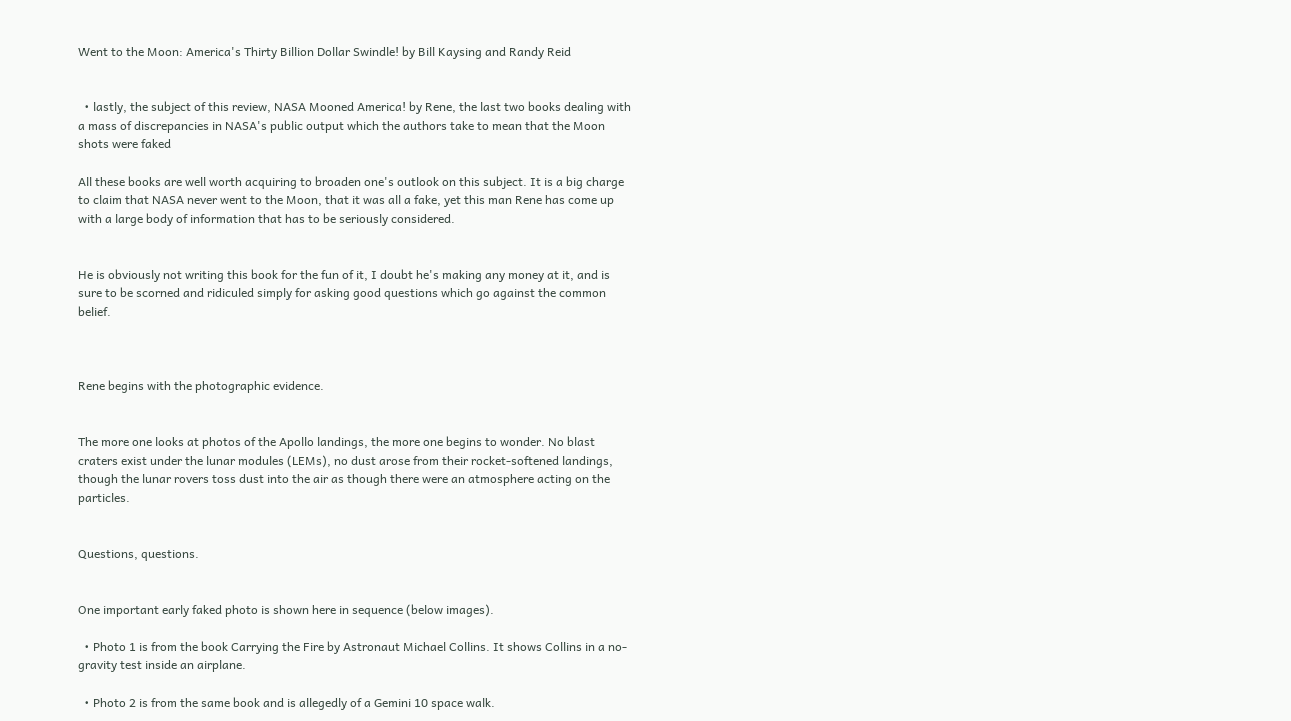Went to the Moon: America's Thirty Billion Dollar Swindle! by Bill Kaysing and Randy Reid


  • lastly, the subject of this review, NASA Mooned America! by Rene, the last two books dealing with a mass of discrepancies in NASA's public output which the authors take to mean that the Moon shots were faked

All these books are well worth acquiring to broaden one's outlook on this subject. It is a big charge to claim that NASA never went to the Moon, that it was all a fake, yet this man Rene has come up with a large body of information that has to be seriously considered.


He is obviously not writing this book for the fun of it, I doubt he's making any money at it, and is sure to be scorned and ridiculed simply for asking good questions which go against the common belief.



Rene begins with the photographic evidence.


The more one looks at photos of the Apollo landings, the more one begins to wonder. No blast craters exist under the lunar modules (LEMs), no dust arose from their rocket-softened landings, though the lunar rovers toss dust into the air as though there were an atmosphere acting on the particles.


Questions, questions.


One important early faked photo is shown here in sequence (below images).

  • Photo 1 is from the book Carrying the Fire by Astronaut Michael Collins. It shows Collins in a no-gravity test inside an airplane.

  • Photo 2 is from the same book and is allegedly of a Gemini 10 space walk.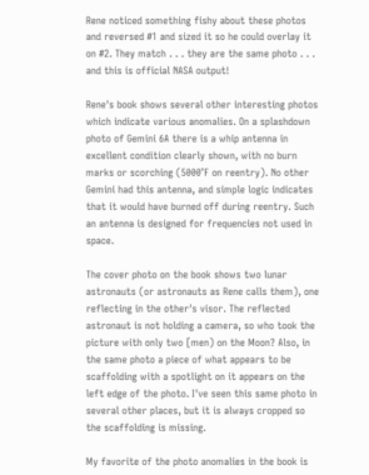Rene noticed something fishy about these photos and reversed #1 and sized it so he could overlay it on #2. They match . . . they are the same photo . . . and this is official NASA output!

Rene's book shows several other interesting photos which indicate various anomalies. On a splashdown photo of Gemini 6A there is a whip antenna in excellent condition clearly shown, with no burn marks or scorching (5000°F on reentry). No other Gemini had this antenna, and simple logic indicates that it would have burned off during reentry. Such an antenna is designed for frequencies not used in space.

The cover photo on the book shows two lunar astronauts (or astronauts as Rene calls them), one reflecting in the other's visor. The reflected astronaut is not holding a camera, so who took the picture with only two [men) on the Moon? Also, in the same photo a piece of what appears to be scaffolding with a spotlight on it appears on the left edge of the photo. I've seen this same photo in several other places, but it is always cropped so the scaffolding is missing.

My favorite of the photo anomalies in the book is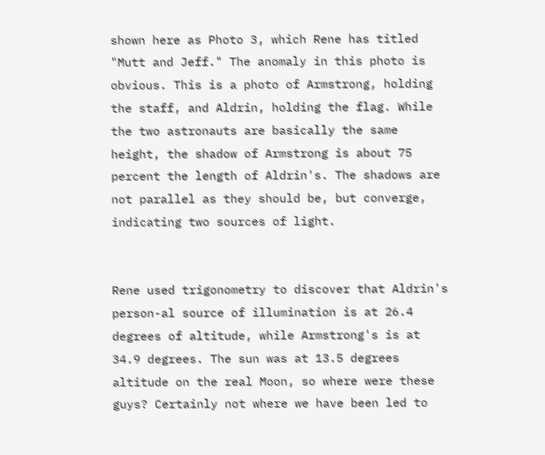shown here as Photo 3, which Rene has titled "Mutt and Jeff." The anomaly in this photo is obvious. This is a photo of Armstrong, holding the staff, and Aldrin, holding the flag. While the two astronauts are basically the same height, the shadow of Armstrong is about 75 percent the length of Aldrin's. The shadows are not parallel as they should be, but converge, indicating two sources of light.


Rene used trigonometry to discover that Aldrin's person-al source of illumination is at 26.4 degrees of altitude, while Armstrong's is at 34.9 degrees. The sun was at 13.5 degrees altitude on the real Moon, so where were these guys? Certainly not where we have been led to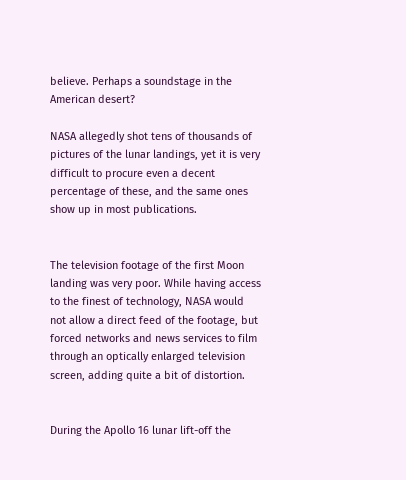believe. Perhaps a soundstage in the American desert?

NASA allegedly shot tens of thousands of pictures of the lunar landings, yet it is very difficult to procure even a decent percentage of these, and the same ones show up in most publications.


The television footage of the first Moon landing was very poor. While having access to the finest of technology, NASA would not allow a direct feed of the footage, but forced networks and news services to film through an optically enlarged television screen, adding quite a bit of distortion.


During the Apollo 16 lunar lift-off the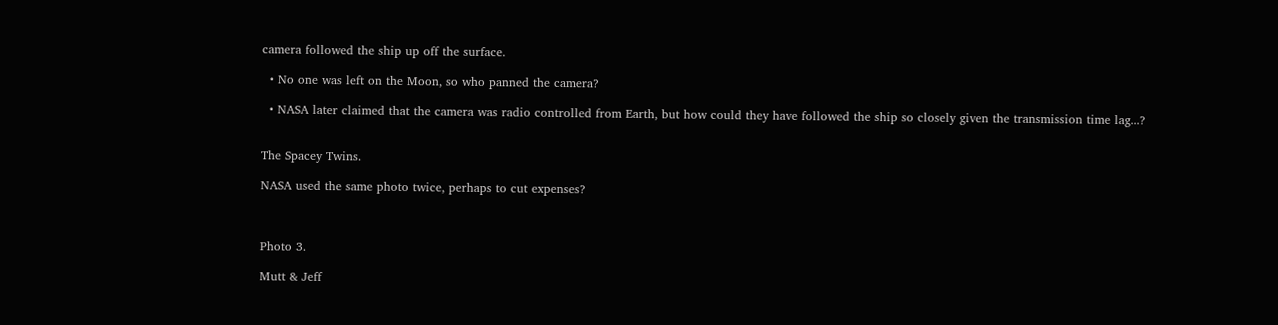camera followed the ship up off the surface.

  • No one was left on the Moon, so who panned the camera?

  • NASA later claimed that the camera was radio controlled from Earth, but how could they have followed the ship so closely given the transmission time lag...?


The Spacey Twins.

NASA used the same photo twice, perhaps to cut expenses?



Photo 3.

Mutt & Jeff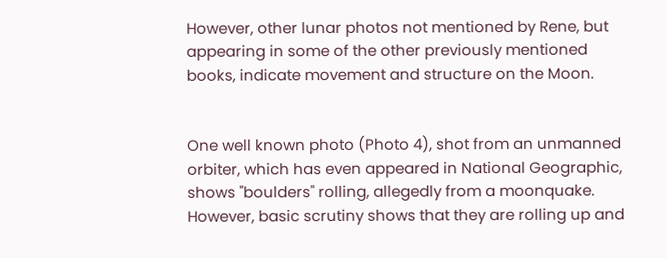However, other lunar photos not mentioned by Rene, but appearing in some of the other previously mentioned books, indicate movement and structure on the Moon.


One well known photo (Photo 4), shot from an unmanned orbiter, which has even appeared in National Geographic, shows "boulders" rolling, allegedly from a moonquake. However, basic scrutiny shows that they are rolling up and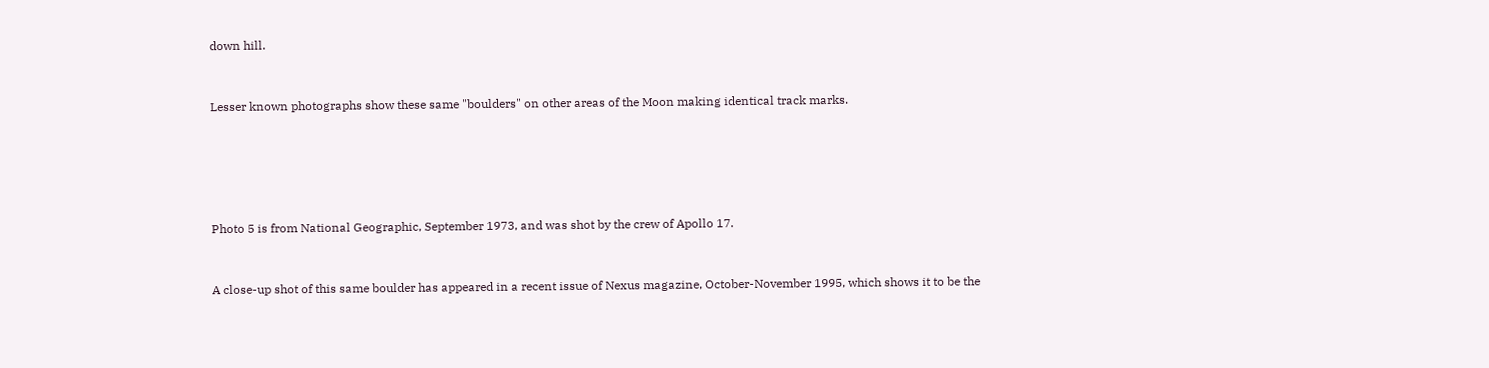down hill.


Lesser known photographs show these same "boulders" on other areas of the Moon making identical track marks.





Photo 5 is from National Geographic, September 1973, and was shot by the crew of Apollo 17.


A close-up shot of this same boulder has appeared in a recent issue of Nexus magazine, October-November 1995, which shows it to be the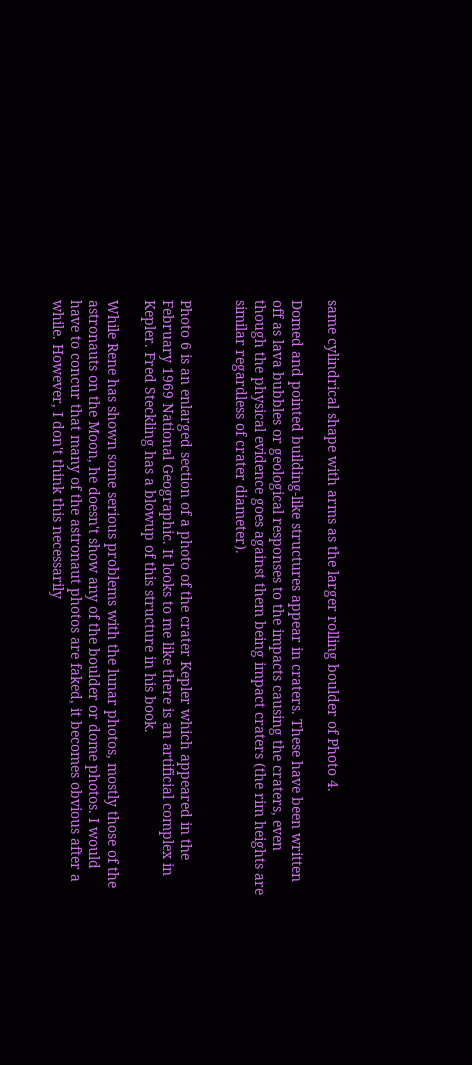same cylindrical shape with arms as the larger rolling boulder of Photo 4.

Domed and pointed building-like structures appear in craters. These have been written off as lava bubbles or geological responses to the impacts causing the craters, even though the physical evidence goes against them being impact craters (the rim heights are similar regardless of crater diameter).


Photo 6 is an enlarged section of a photo of the crater Kepler which appeared in the February 1969 National Geographic. It looks to me like there is an artificial complex in Kepler. Fred Steckling has a blowup of this structure in his book.

While Rene has shown some serious problems with the lunar photos, mostly those of the astronauts on the Moon, he doesn't show any of the boulder or dome photos. I would have to concur that many of the astronaut photos are faked, it becomes obvious after a while. However, I don't think this necessarily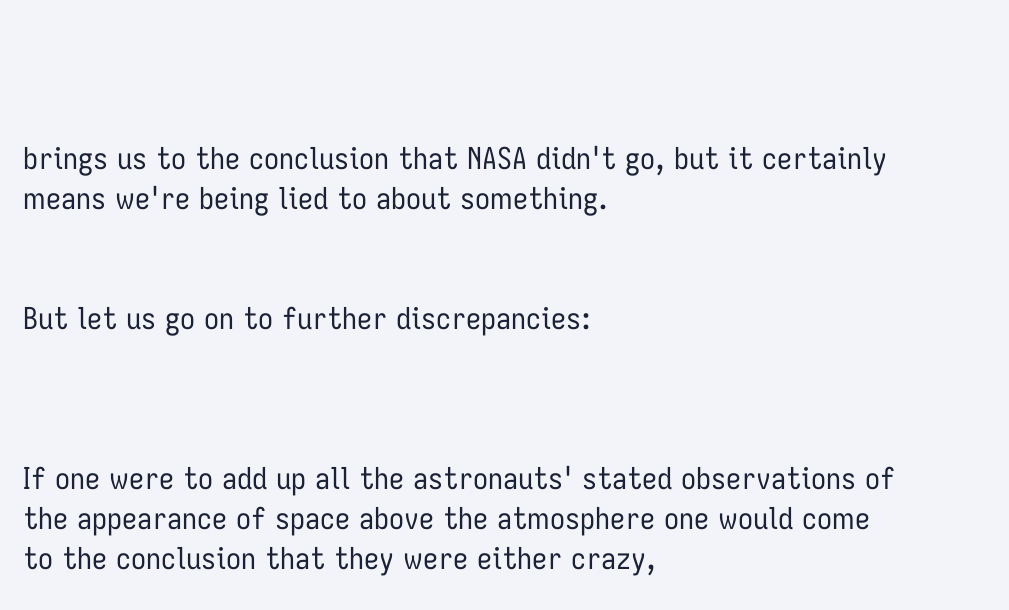brings us to the conclusion that NASA didn't go, but it certainly means we're being lied to about something.


But let us go on to further discrepancies:



If one were to add up all the astronauts' stated observations of the appearance of space above the atmosphere one would come to the conclusion that they were either crazy,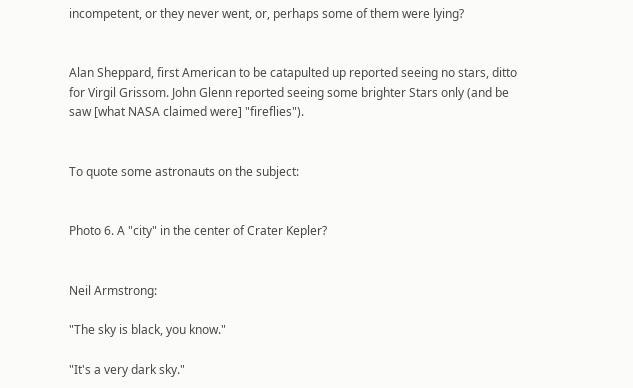incompetent, or they never went, or, perhaps some of them were lying?


Alan Sheppard, first American to be catapulted up reported seeing no stars, ditto for Virgil Grissom. John Glenn reported seeing some brighter Stars only (and be saw [what NASA claimed were] "fireflies").


To quote some astronauts on the subject:


Photo 6. A "city" in the center of Crater Kepler?


Neil Armstrong:

"The sky is black, you know."

"It's a very dark sky."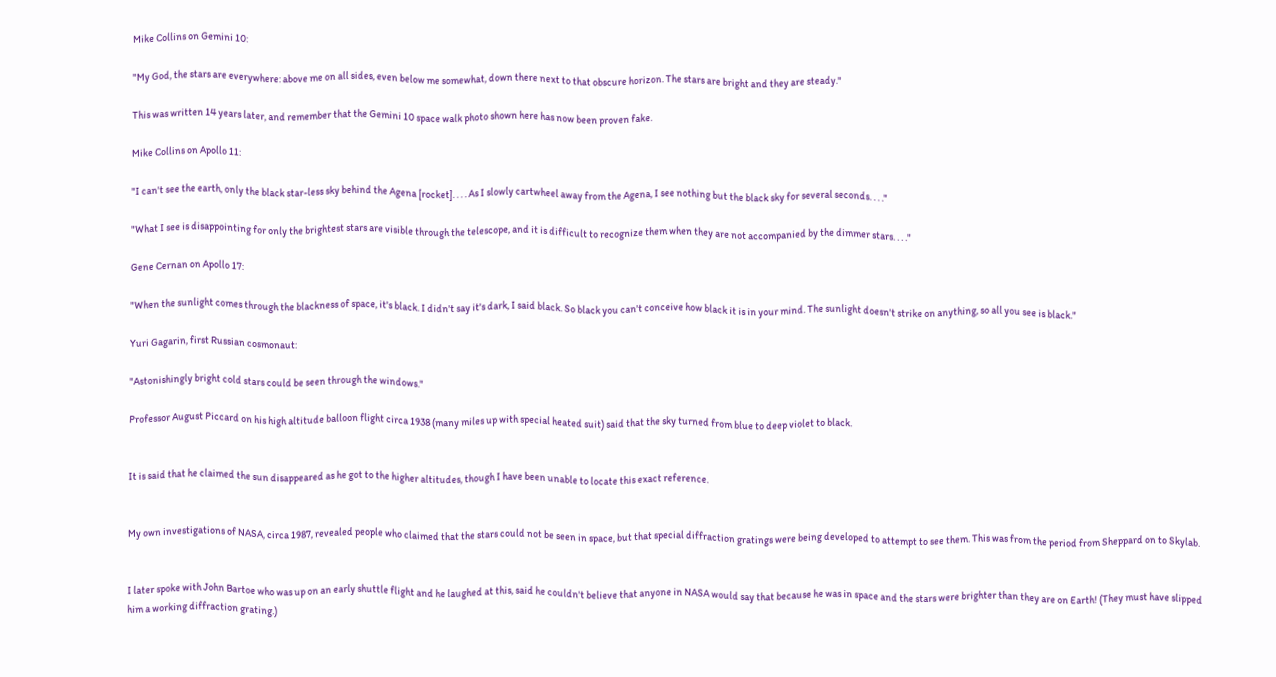Mike Collins on Gemini 10:

"My God, the stars are everywhere: above me on all sides, even below me somewhat, down there next to that obscure horizon. The stars are bright and they are steady."

This was written 14 years later, and remember that the Gemini 10 space walk photo shown here has now been proven fake.

Mike Collins on Apollo 11:

"I can't see the earth, only the black star-less sky behind the Agena [rocket]. . . . As I slowly cartwheel away from the Agena, I see nothing but the black sky for several seconds. . . ."

"What I see is disappointing for only the brightest stars are visible through the telescope, and it is difficult to recognize them when they are not accompanied by the dimmer stars. . . ."

Gene Cernan on Apollo 17:

"When the sunlight comes through the blackness of space, it's black. I didn't say it's dark, I said black. So black you can't conceive how black it is in your mind. The sunlight doesn't strike on anything, so all you see is black."

Yuri Gagarin, first Russian cosmonaut:

"Astonishingly bright cold stars could be seen through the windows."

Professor August Piccard on his high altitude balloon flight circa 1938 (many miles up with special heated suit) said that the sky turned from blue to deep violet to black.


It is said that he claimed the sun disappeared as he got to the higher altitudes, though I have been unable to locate this exact reference.


My own investigations of NASA, circa 1987, revealed people who claimed that the stars could not be seen in space, but that special diffraction gratings were being developed to attempt to see them. This was from the period from Sheppard on to Skylab.


I later spoke with John Bartoe who was up on an early shuttle flight and he laughed at this, said he couldn't believe that anyone in NASA would say that because he was in space and the stars were brighter than they are on Earth! (They must have slipped him a working diffraction grating.)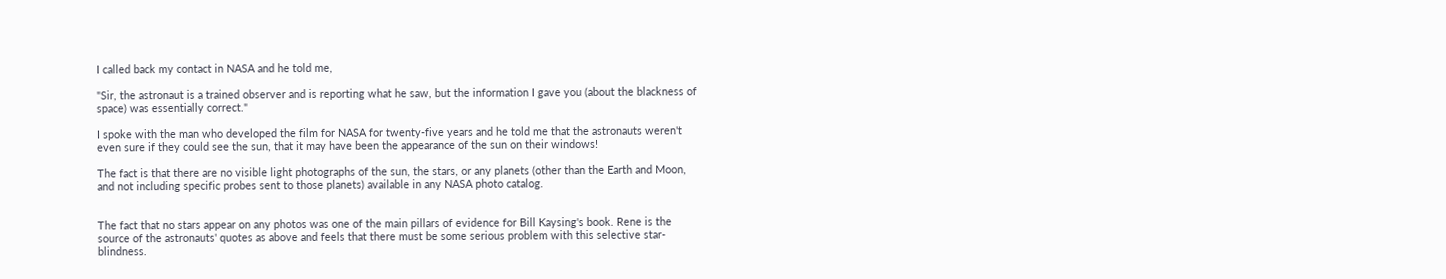I called back my contact in NASA and he told me,

"Sir, the astronaut is a trained observer and is reporting what he saw, but the information I gave you (about the blackness of space) was essentially correct."

I spoke with the man who developed the film for NASA for twenty-five years and he told me that the astronauts weren't even sure if they could see the sun, that it may have been the appearance of the sun on their windows!

The fact is that there are no visible light photographs of the sun, the stars, or any planets (other than the Earth and Moon, and not including specific probes sent to those planets) available in any NASA photo catalog.


The fact that no stars appear on any photos was one of the main pillars of evidence for Bill Kaysing's book. Rene is the source of the astronauts' quotes as above and feels that there must be some serious problem with this selective star-blindness.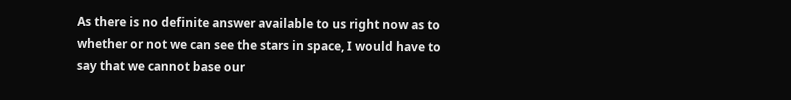As there is no definite answer available to us right now as to whether or not we can see the stars in space, I would have to say that we cannot base our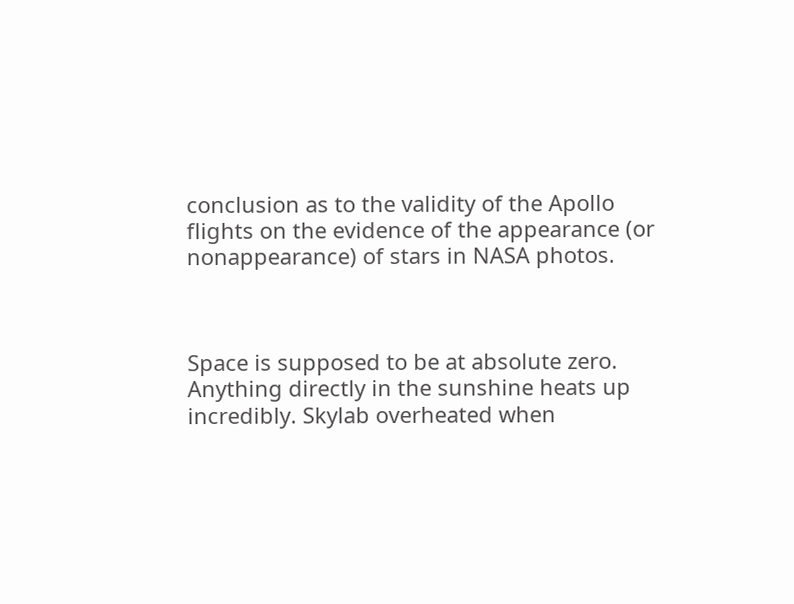conclusion as to the validity of the Apollo flights on the evidence of the appearance (or nonappearance) of stars in NASA photos.



Space is supposed to be at absolute zero. Anything directly in the sunshine heats up incredibly. Skylab overheated when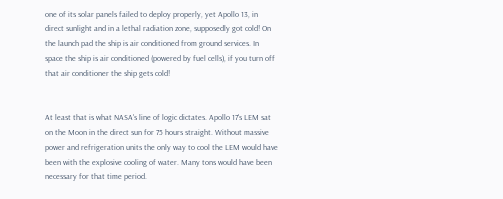one of its solar panels failed to deploy properly, yet Apollo 13, in direct sunlight and in a lethal radiation zone, supposedly got cold! On the launch pad the ship is air conditioned from ground services. In space the ship is air conditioned (powered by fuel cells), if you turn off that air conditioner the ship gets cold!


At least that is what NASA's line of logic dictates. Apollo 17's LEM sat on the Moon in the direct sun for 75 hours straight. Without massive power and refrigeration units the only way to cool the LEM would have been with the explosive cooling of water. Many tons would have been necessary for that time period.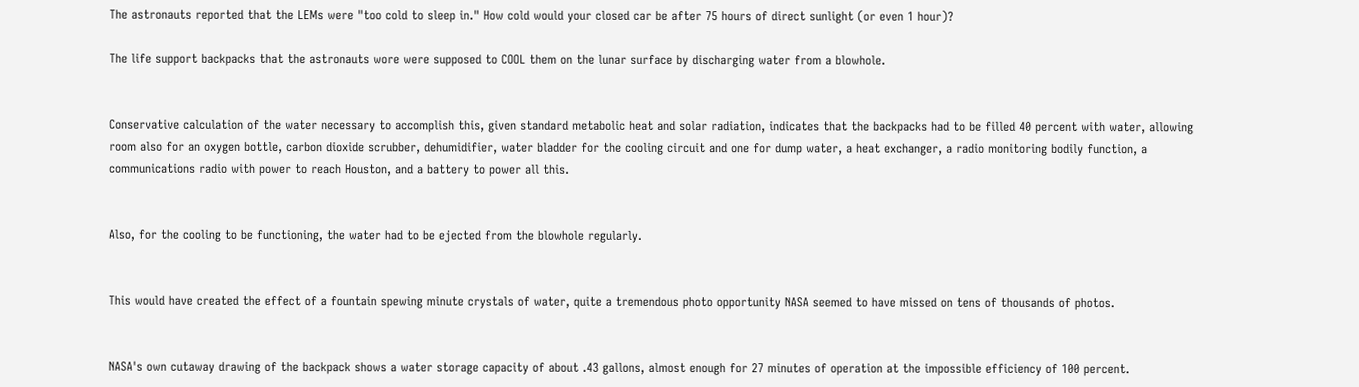The astronauts reported that the LEMs were "too cold to sleep in." How cold would your closed car be after 75 hours of direct sunlight (or even 1 hour)?

The life support backpacks that the astronauts wore were supposed to COOL them on the lunar surface by discharging water from a blowhole.


Conservative calculation of the water necessary to accomplish this, given standard metabolic heat and solar radiation, indicates that the backpacks had to be filled 40 percent with water, allowing room also for an oxygen bottle, carbon dioxide scrubber, dehumidifier, water bladder for the cooling circuit and one for dump water, a heat exchanger, a radio monitoring bodily function, a communications radio with power to reach Houston, and a battery to power all this.


Also, for the cooling to be functioning, the water had to be ejected from the blowhole regularly.


This would have created the effect of a fountain spewing minute crystals of water, quite a tremendous photo opportunity NASA seemed to have missed on tens of thousands of photos.


NASA's own cutaway drawing of the backpack shows a water storage capacity of about .43 gallons, almost enough for 27 minutes of operation at the impossible efficiency of 100 percent.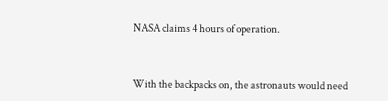NASA claims 4 hours of operation.



With the backpacks on, the astronauts would need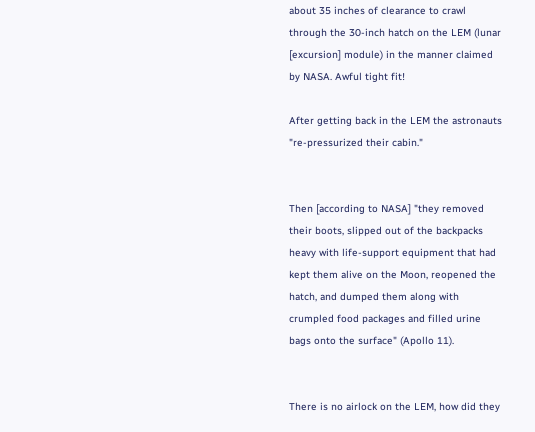about 35 inches of clearance to crawl through the 30-inch hatch on the LEM (lunar [excursion] module) in the manner claimed by NASA. Awful tight fit!

After getting back in the LEM the astronauts "re-pressurized their cabin."


Then [according to NASA] "they removed their boots, slipped out of the backpacks heavy with life-support equipment that had kept them alive on the Moon, reopened the hatch, and dumped them along with crumpled food packages and filled urine bags onto the surface" (Apollo 11).


There is no airlock on the LEM, how did they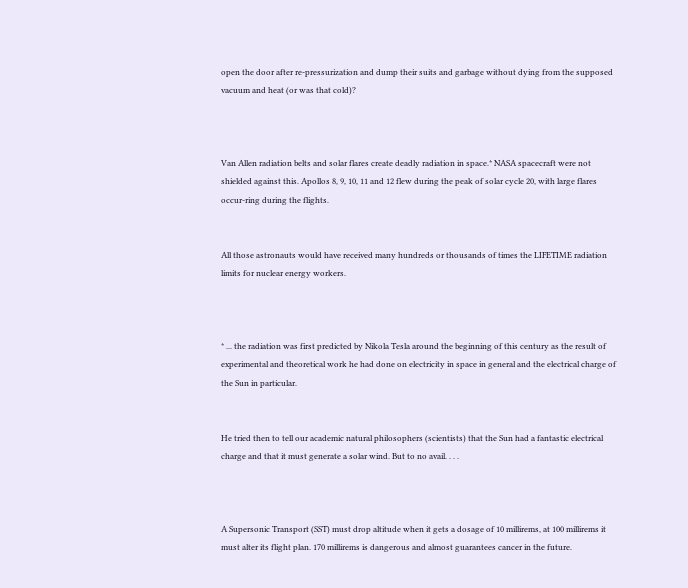open the door after re-pressurization and dump their suits and garbage without dying from the supposed vacuum and heat (or was that cold)?



Van Allen radiation belts and solar flares create deadly radiation in space.* NASA spacecraft were not shielded against this. Apollos 8, 9, 10, 11 and 12 flew during the peak of solar cycle 20, with large flares occur-ring during the flights.


All those astronauts would have received many hundreds or thousands of times the LIFETIME radiation limits for nuclear energy workers.



* ... the radiation was first predicted by Nikola Tesla around the beginning of this century as the result of experimental and theoretical work he had done on electricity in space in general and the electrical charge of the Sun in particular.


He tried then to tell our academic natural philosophers (scientists) that the Sun had a fantastic electrical charge and that it must generate a solar wind. But to no avail. . . .



A Supersonic Transport (SST) must drop altitude when it gets a dosage of 10 millirems, at 100 millirems it must alter its flight plan. 170 millirems is dangerous and almost guarantees cancer in the future.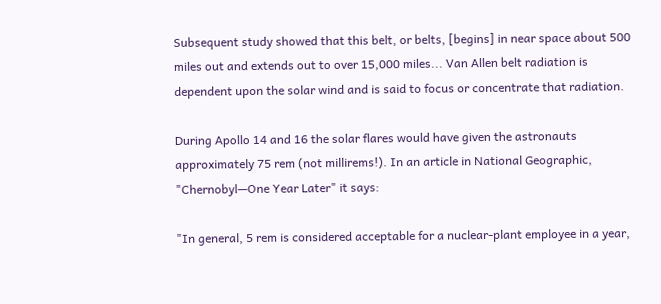Subsequent study showed that this belt, or belts, [begins] in near space about 500 miles out and extends out to over 15,000 miles... Van Allen belt radiation is dependent upon the solar wind and is said to focus or concentrate that radiation.

During Apollo 14 and 16 the solar flares would have given the astronauts approximately 75 rem (not millirems!). In an article in National Geographic, "Chernobyl—One Year Later" it says:

"In general, 5 rem is considered acceptable for a nuclear-plant employee in a year,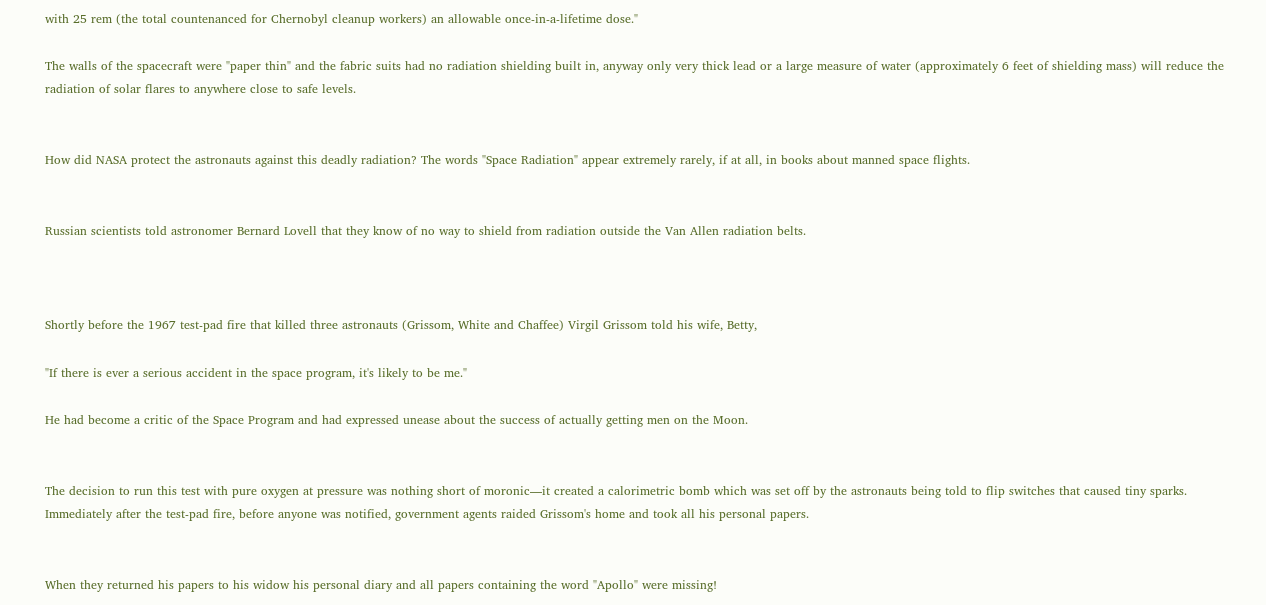with 25 rem (the total countenanced for Chernobyl cleanup workers) an allowable once-in-a-lifetime dose."

The walls of the spacecraft were "paper thin" and the fabric suits had no radiation shielding built in, anyway only very thick lead or a large measure of water (approximately 6 feet of shielding mass) will reduce the radiation of solar flares to anywhere close to safe levels.


How did NASA protect the astronauts against this deadly radiation? The words "Space Radiation" appear extremely rarely, if at all, in books about manned space flights.


Russian scientists told astronomer Bernard Lovell that they know of no way to shield from radiation outside the Van Allen radiation belts.



Shortly before the 1967 test-pad fire that killed three astronauts (Grissom, White and Chaffee) Virgil Grissom told his wife, Betty,

"If there is ever a serious accident in the space program, it's likely to be me."

He had become a critic of the Space Program and had expressed unease about the success of actually getting men on the Moon.


The decision to run this test with pure oxygen at pressure was nothing short of moronic—it created a calorimetric bomb which was set off by the astronauts being told to flip switches that caused tiny sparks. Immediately after the test-pad fire, before anyone was notified, government agents raided Grissom's home and took all his personal papers.


When they returned his papers to his widow his personal diary and all papers containing the word "Apollo" were missing!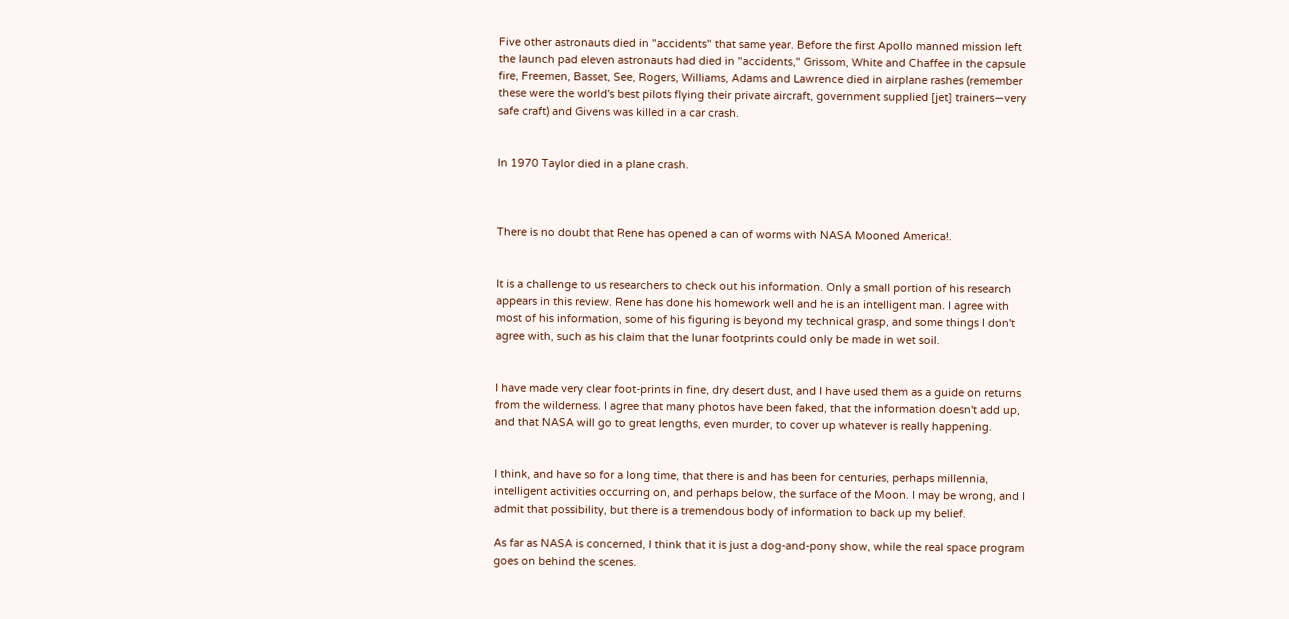Five other astronauts died in "accidents" that same year. Before the first Apollo manned mission left the launch pad eleven astronauts had died in "accidents," Grissom, White and Chaffee in the capsule fire, Freemen, Basset, See, Rogers, Williams, Adams and Lawrence died in airplane rashes (remember these were the world's best pilots flying their private aircraft, government supplied [jet] trainers—very safe craft) and Givens was killed in a car crash.


In 1970 Taylor died in a plane crash.



There is no doubt that Rene has opened a can of worms with NASA Mooned America!.


It is a challenge to us researchers to check out his information. Only a small portion of his research appears in this review. Rene has done his homework well and he is an intelligent man. I agree with most of his information, some of his figuring is beyond my technical grasp, and some things I don't agree with, such as his claim that the lunar footprints could only be made in wet soil.


I have made very clear foot-prints in fine, dry desert dust, and I have used them as a guide on returns from the wilderness. I agree that many photos have been faked, that the information doesn't add up, and that NASA will go to great lengths, even murder, to cover up whatever is really happening.


I think, and have so for a long time, that there is and has been for centuries, perhaps millennia, intelligent activities occurring on, and perhaps below, the surface of the Moon. I may be wrong, and I admit that possibility, but there is a tremendous body of information to back up my belief.

As far as NASA is concerned, I think that it is just a dog-and-pony show, while the real space program goes on behind the scenes.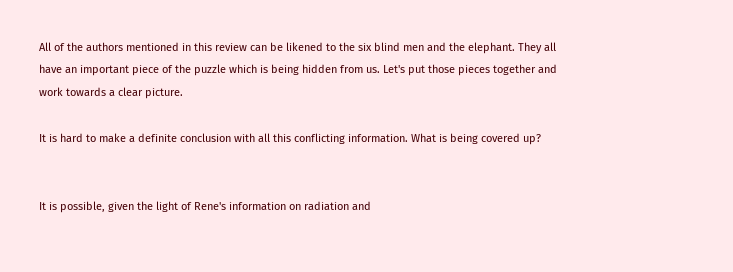All of the authors mentioned in this review can be likened to the six blind men and the elephant. They all have an important piece of the puzzle which is being hidden from us. Let's put those pieces together and work towards a clear picture.

It is hard to make a definite conclusion with all this conflicting information. What is being covered up?


It is possible, given the light of Rene's information on radiation and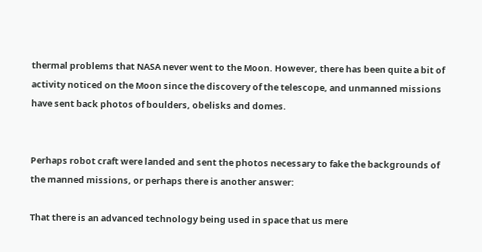thermal problems that NASA never went to the Moon. However, there has been quite a bit of activity noticed on the Moon since the discovery of the telescope, and unmanned missions have sent back photos of boulders, obelisks and domes.


Perhaps robot craft were landed and sent the photos necessary to fake the backgrounds of the manned missions, or perhaps there is another answer:

That there is an advanced technology being used in space that us mere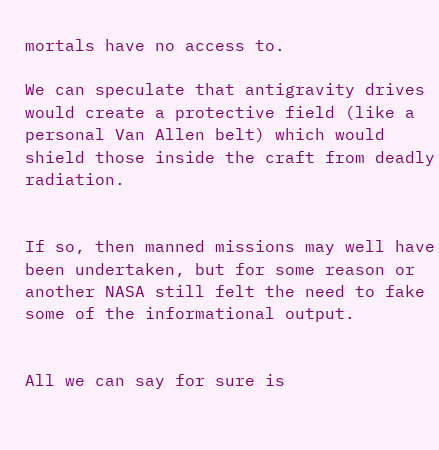mortals have no access to.

We can speculate that antigravity drives would create a protective field (like a personal Van Allen belt) which would shield those inside the craft from deadly radiation.


If so, then manned missions may well have been undertaken, but for some reason or another NASA still felt the need to fake some of the informational output.


All we can say for sure is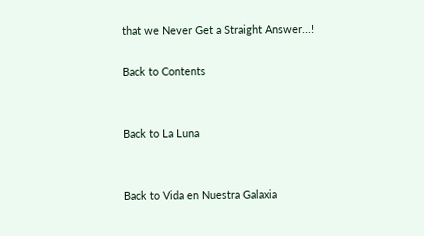that we Never Get a Straight Answer...!

Back to Contents


Back to La Luna


Back to Vida en Nuestra Galaxia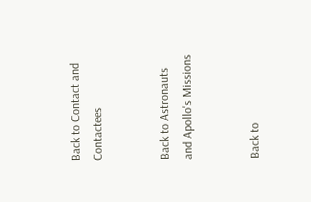Back to Contact and Contactees


Back to Astronauts and Apollo's Missions


Back to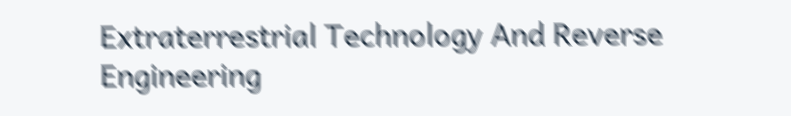Extraterrestrial Technology And Reverse Engineering